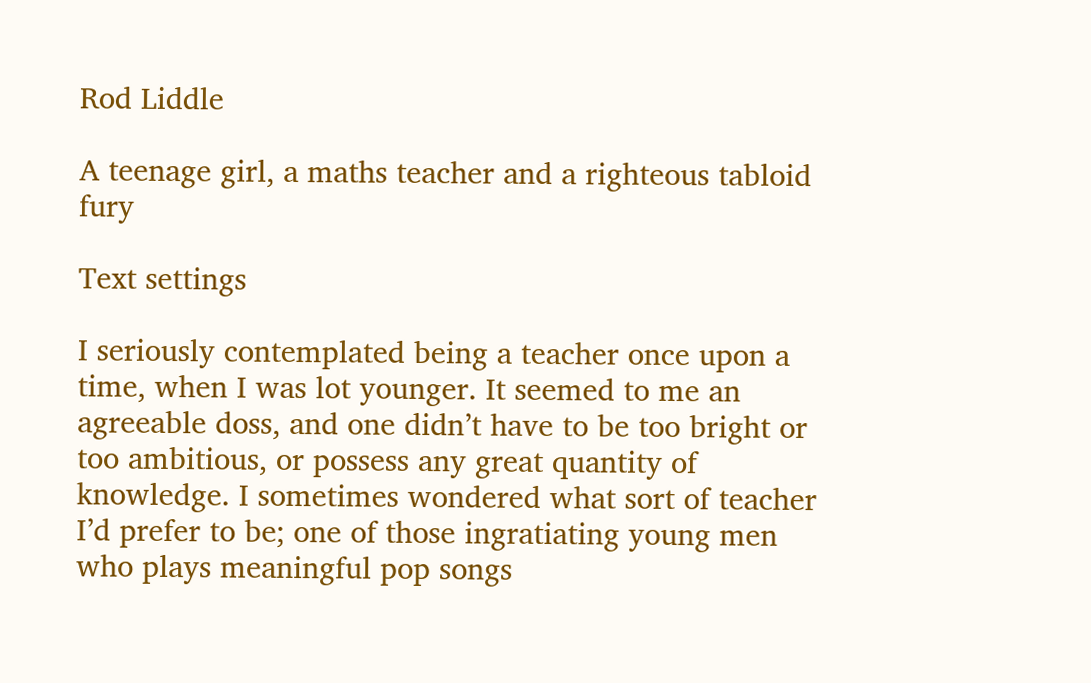Rod Liddle

A teenage girl, a maths teacher and a righteous tabloid fury

Text settings

I seriously contemplated being a teacher once upon a time, when I was lot younger. It seemed to me an agreeable doss, and one didn’t have to be too bright or too ambitious, or possess any great quantity of knowledge. I sometimes wondered what sort of teacher I’d prefer to be; one of those ingratiating young men who plays meaningful pop songs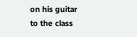on his guitar to the class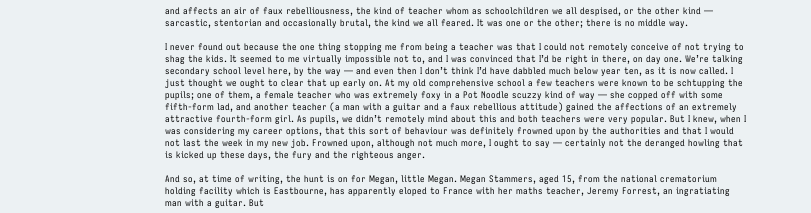and affects an air of faux rebelliousness, the kind of teacher whom as schoolchildren we all despised, or the other kind — sarcastic, stentorian and occasionally brutal, the kind we all feared. It was one or the other; there is no middle way.

I never found out because the one thing stopping me from being a teacher was that I could not remotely conceive of not trying to shag the kids. It seemed to me virtually impossible not to, and I was convinced that I’d be right in there, on day one. We’re talking secondary school level here, by the way — and even then I don’t think I’d have dabbled much below year ten, as it is now called. I just thought we ought to clear that up early on. At my old comprehensive school a few teachers were known to be schtupping the pupils; one of them, a female teacher who was extremely foxy in a Pot Noodle scuzzy kind of way — she copped off with some fifth-form lad, and another teacher (a man with a guitar and a faux rebellious attitude) gained the affections of an extremely attractive fourth-form girl. As pupils, we didn’t remotely mind about this and both teachers were very popular. But I knew, when I was considering my career options, that this sort of behaviour was definitely frowned upon by the authorities and that I would not last the week in my new job. Frowned upon, although not much more, I ought to say — certainly not the deranged howling that is kicked up these days, the fury and the righteous anger.

And so, at time of writing, the hunt is on for Megan, little Megan. Megan Stammers, aged 15, from the national crematorium holding facility which is Eastbourne, has apparently eloped to France with her maths teacher, Jeremy Forrest, an ingratiating man with a guitar. But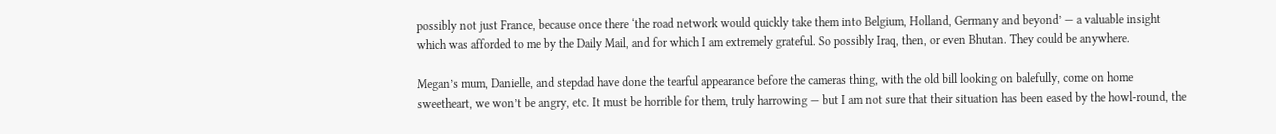possibly not just France, because once there ‘the road network would quickly take them into Belgium, Holland, Germany and beyond’ — a valuable insight which was afforded to me by the Daily Mail, and for which I am extremely grateful. So possibly Iraq, then, or even Bhutan. They could be anywhere.

Megan’s mum, Danielle, and stepdad have done the tearful appearance before the cameras thing, with the old bill looking on balefully, come on home sweetheart, we won’t be angry, etc. It must be horrible for them, truly harrowing — but I am not sure that their situation has been eased by the howl-round, the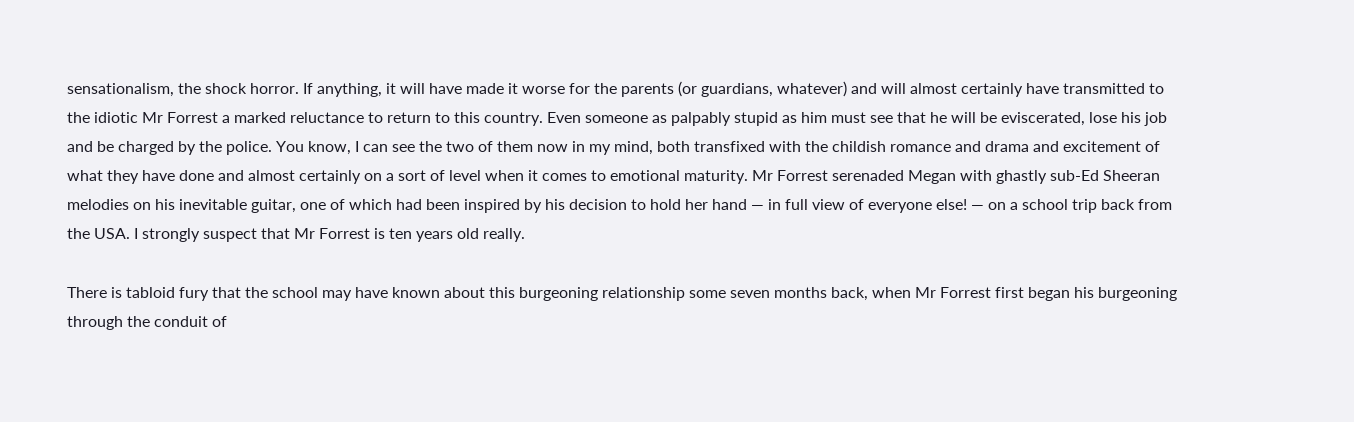sensationalism, the shock horror. If anything, it will have made it worse for the parents (or guardians, whatever) and will almost certainly have transmitted to the idiotic Mr Forrest a marked reluctance to return to this country. Even someone as palpably stupid as him must see that he will be eviscerated, lose his job and be charged by the police. You know, I can see the two of them now in my mind, both transfixed with the childish romance and drama and excitement of what they have done and almost certainly on a sort of level when it comes to emotional maturity. Mr Forrest serenaded Megan with ghastly sub-Ed Sheeran melodies on his inevitable guitar, one of which had been inspired by his decision to hold her hand — in full view of everyone else! — on a school trip back from the USA. I strongly suspect that Mr Forrest is ten years old really.

There is tabloid fury that the school may have known about this burgeoning relationship some seven months back, when Mr Forrest first began his burgeoning through the conduit of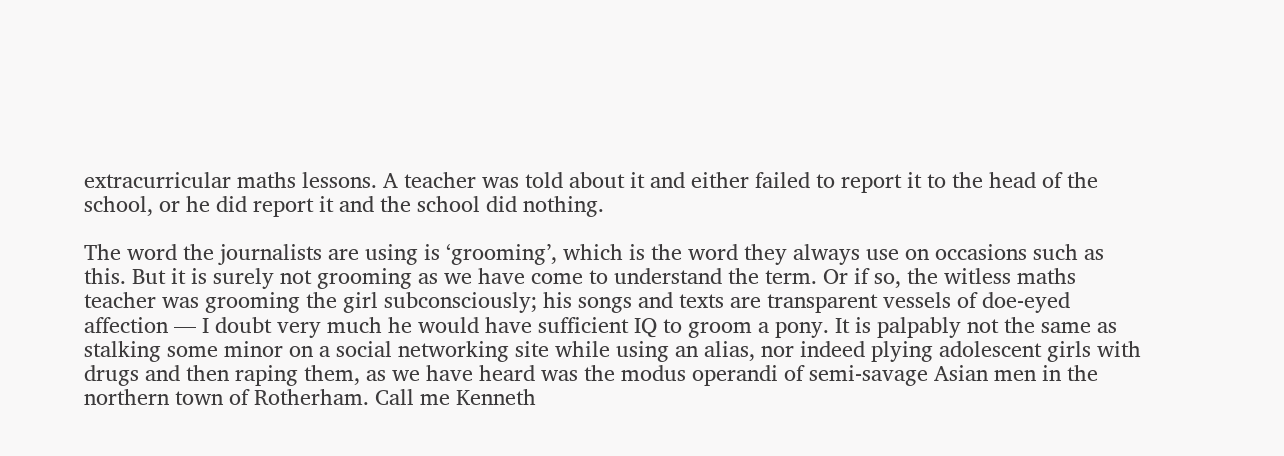extracurricular maths lessons. A teacher was told about it and either failed to report it to the head of the school, or he did report it and the school did nothing.

The word the journalists are using is ‘grooming’, which is the word they always use on occasions such as this. But it is surely not grooming as we have come to understand the term. Or if so, the witless maths teacher was grooming the girl subconsciously; his songs and texts are transparent vessels of doe-eyed affection — I doubt very much he would have sufficient IQ to groom a pony. It is palpably not the same as stalking some minor on a social networking site while using an alias, nor indeed plying adolescent girls with drugs and then raping them, as we have heard was the modus operandi of semi-savage Asian men in the northern town of Rotherham. Call me Kenneth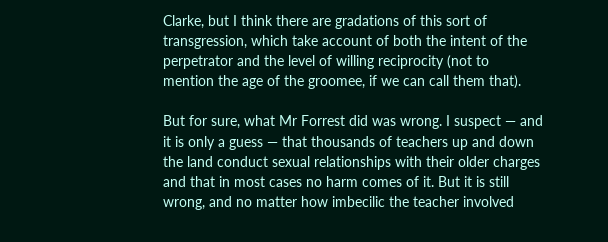Clarke, but I think there are gradations of this sort of transgression, which take account of both the intent of the perpetrator and the level of willing reciprocity (not to mention the age of the groomee, if we can call them that).

But for sure, what Mr Forrest did was wrong. I suspect — and it is only a guess — that thousands of teachers up and down the land conduct sexual relationships with their older charges and that in most cases no harm comes of it. But it is still wrong, and no matter how imbecilic the teacher involved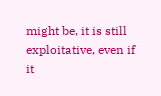might be, it is still exploitative, even if it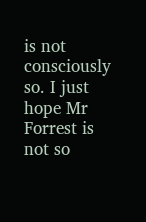is not consciously so. I just hope Mr Forrest is not so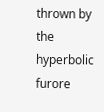thrown by the hyperbolic furore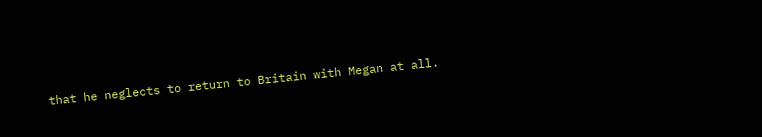that he neglects to return to Britain with Megan at all.